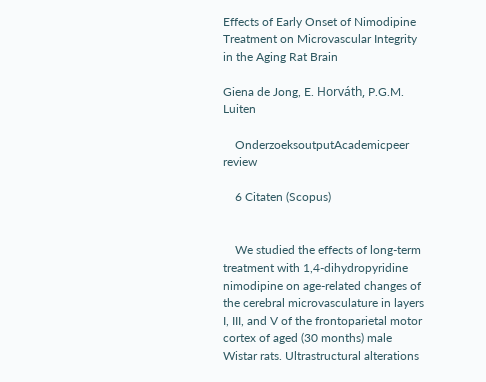Effects of Early Onset of Nimodipine Treatment on Microvascular Integrity in the Aging Rat Brain

Giena de Jong, E. Horváth, P.G.M. Luiten

    OnderzoeksoutputAcademicpeer review

    6 Citaten (Scopus)


    We studied the effects of long-term treatment with 1,4-dihydropyridine nimodipine on age-related changes of the cerebral microvasculature in layers I, III, and V of the frontoparietal motor cortex of aged (30 months) male Wistar rats. Ultrastructural alterations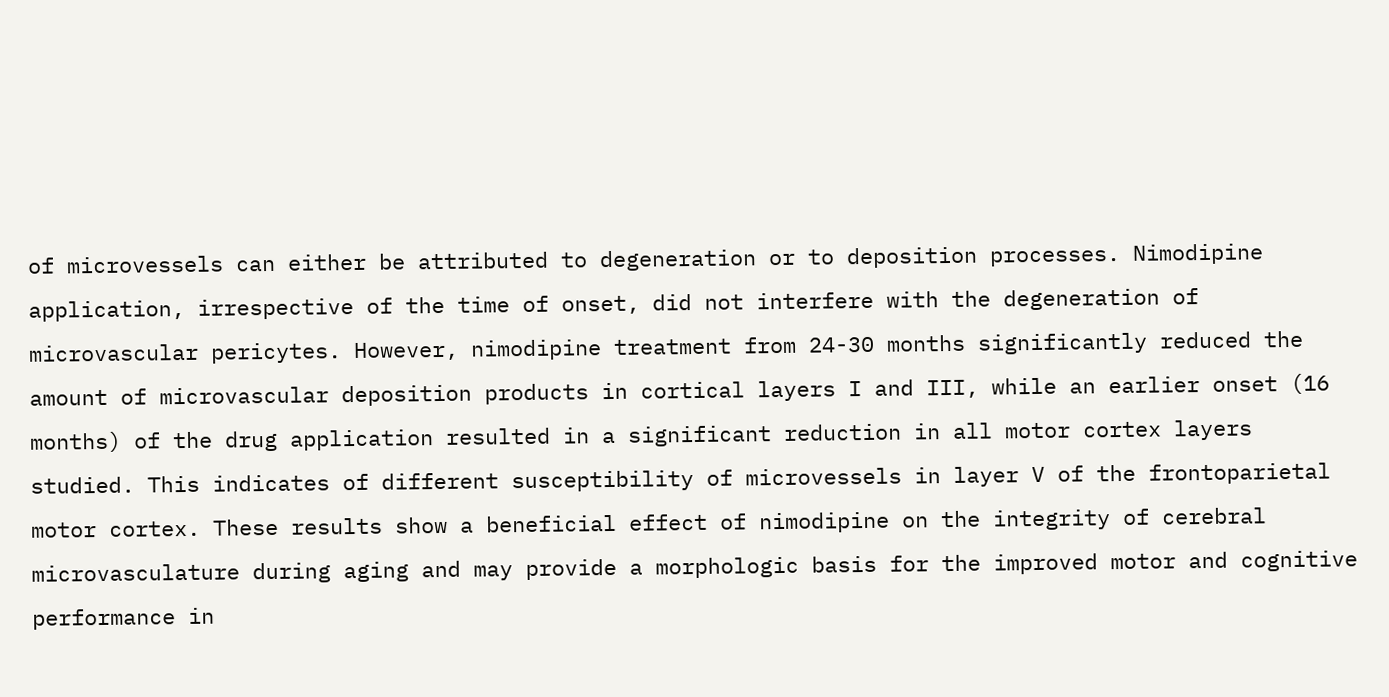of microvessels can either be attributed to degeneration or to deposition processes. Nimodipine application, irrespective of the time of onset, did not interfere with the degeneration of microvascular pericytes. However, nimodipine treatment from 24-30 months significantly reduced the amount of microvascular deposition products in cortical layers I and III, while an earlier onset (16 months) of the drug application resulted in a significant reduction in all motor cortex layers studied. This indicates of different susceptibility of microvessels in layer V of the frontoparietal motor cortex. These results show a beneficial effect of nimodipine on the integrity of cerebral microvasculature during aging and may provide a morphologic basis for the improved motor and cognitive performance in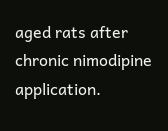aged rats after chronic nimodipine application.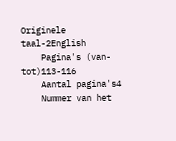Originele taal-2English
    Pagina's (van-tot)113-116
    Aantal pagina's4
    Nummer van het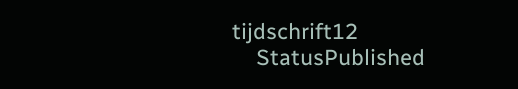tijdschrift12
    StatusPublished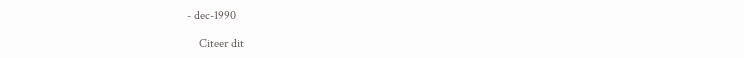- dec-1990

    Citeer dit